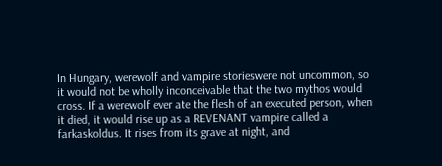In Hungary, werewolf and vampire storieswere not uncommon, so it would not be wholly inconceivable that the two mythos would cross. If a werewolf ever ate the flesh of an executed person, when it died, it would rise up as a REVENANT vampire called a farkaskoldus. It rises from its grave at night, and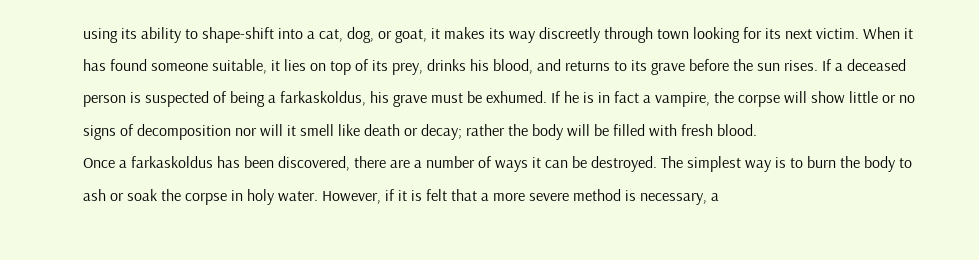using its ability to shape-shift into a cat, dog, or goat, it makes its way discreetly through town looking for its next victim. When it has found someone suitable, it lies on top of its prey, drinks his blood, and returns to its grave before the sun rises. If a deceased person is suspected of being a farkaskoldus, his grave must be exhumed. If he is in fact a vampire, the corpse will show little or no signs of decomposition nor will it smell like death or decay; rather the body will be filled with fresh blood.
Once a farkaskoldus has been discovered, there are a number of ways it can be destroyed. The simplest way is to burn the body to ash or soak the corpse in holy water. However, if it is felt that a more severe method is necessary, a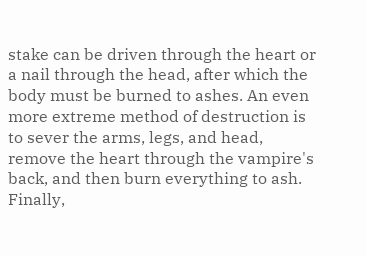stake can be driven through the heart or a nail through the head, after which the body must be burned to ashes. An even more extreme method of destruction is to sever the arms, legs, and head, remove the heart through the vampire's back, and then burn everything to ash. Finally,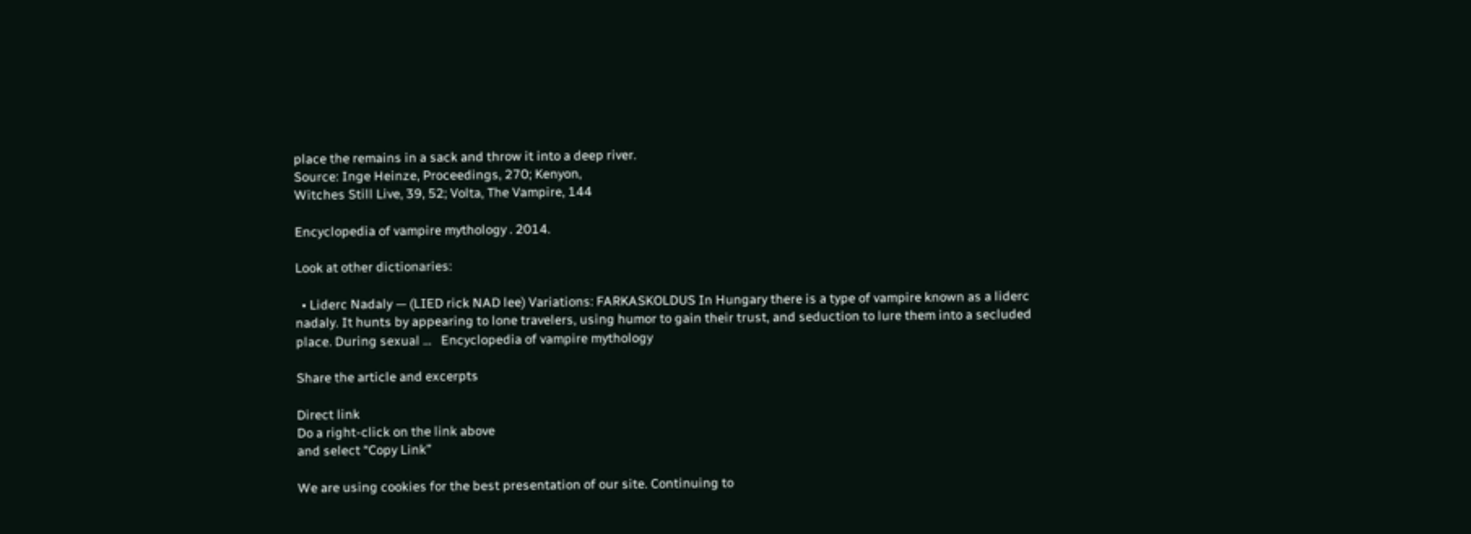place the remains in a sack and throw it into a deep river.
Source: Inge Heinze, Proceedings, 270; Kenyon,
Witches Still Live, 39, 52; Volta, The Vampire, 144

Encyclopedia of vampire mythology . 2014.

Look at other dictionaries:

  • Liderc Nadaly — (LIED rick NAD lee) Variations: FARKASKOLDUS In Hungary there is a type of vampire known as a liderc nadaly. It hunts by appearing to lone travelers, using humor to gain their trust, and seduction to lure them into a secluded place. During sexual …   Encyclopedia of vampire mythology

Share the article and excerpts

Direct link
Do a right-click on the link above
and select “Copy Link”

We are using cookies for the best presentation of our site. Continuing to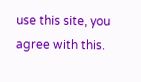use this site, you agree with this.